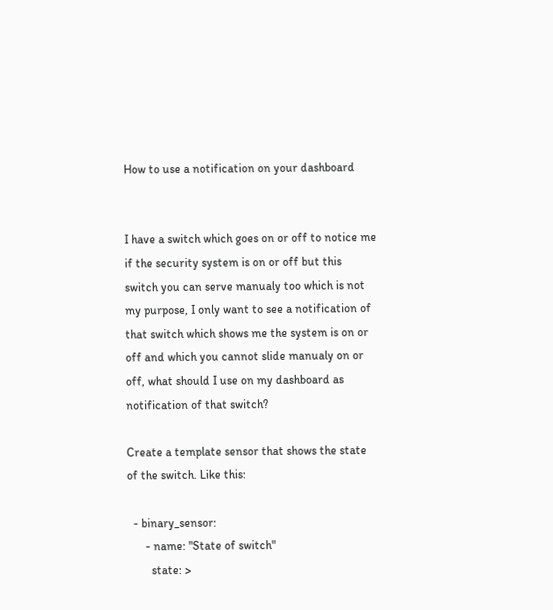How to use a notification on your dashboard


I have a switch which goes on or off to notice me if the security system is on or off but this switch you can serve manualy too which is not my purpose, I only want to see a notification of that switch which shows me the system is on or off and which you cannot slide manualy on or off, what should I use on my dashboard as notification of that switch?

Create a template sensor that shows the state of the switch. Like this:

  - binary_sensor:
      - name: "State of switch"
        state: >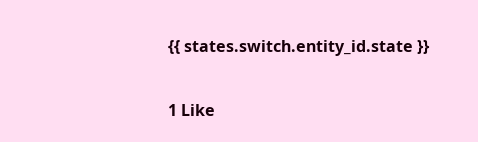{{ states.switch.entity_id.state }}

1 Like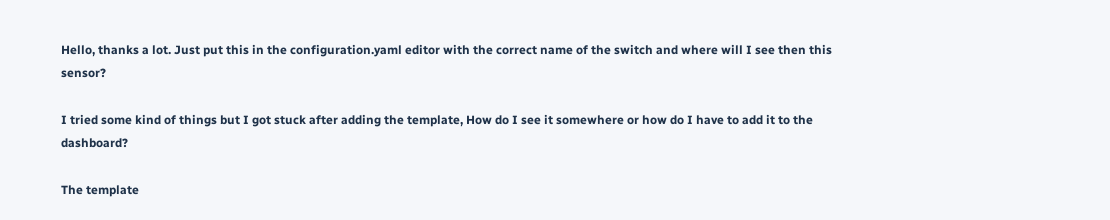Hello, thanks a lot. Just put this in the configuration.yaml editor with the correct name of the switch and where will I see then this sensor?

I tried some kind of things but I got stuck after adding the template, How do I see it somewhere or how do I have to add it to the dashboard?

The template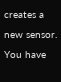creates a new sensor. You have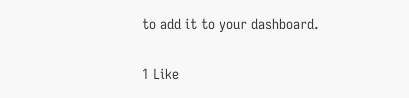to add it to your dashboard.

1 Like